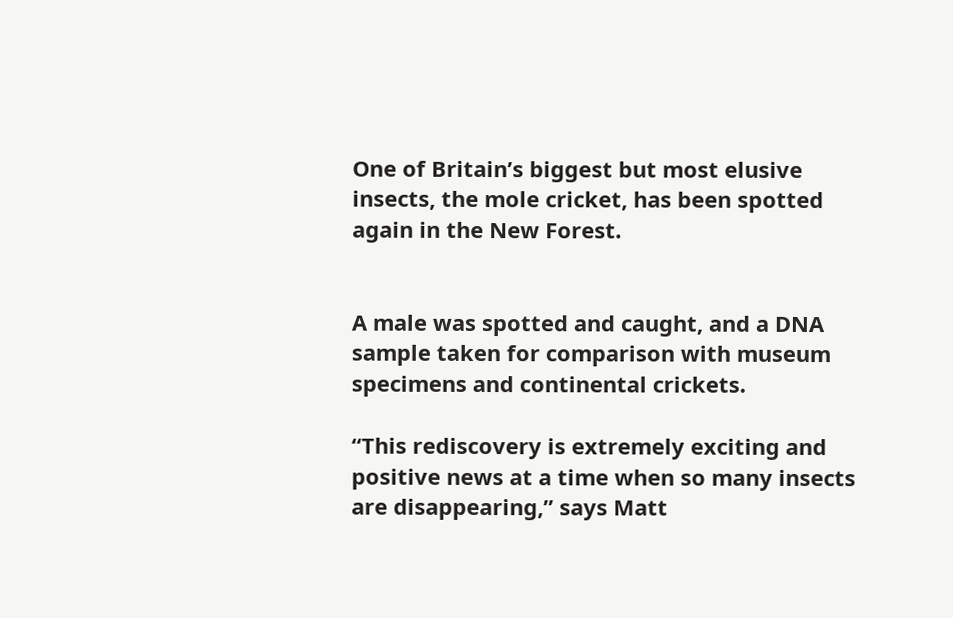One of Britain’s biggest but most elusive insects, the mole cricket, has been spotted again in the New Forest.


A male was spotted and caught, and a DNA sample taken for comparison with museum specimens and continental crickets.

“This rediscovery is extremely exciting and positive news at a time when so many insects are disappearing,” says Matt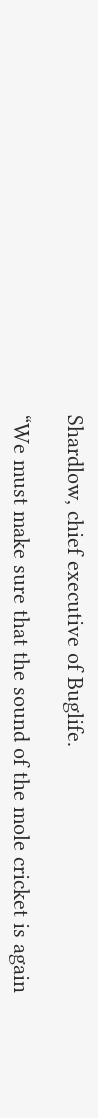Shardlow, chief executive of Buglife.

“We must make sure that the sound of the mole cricket is again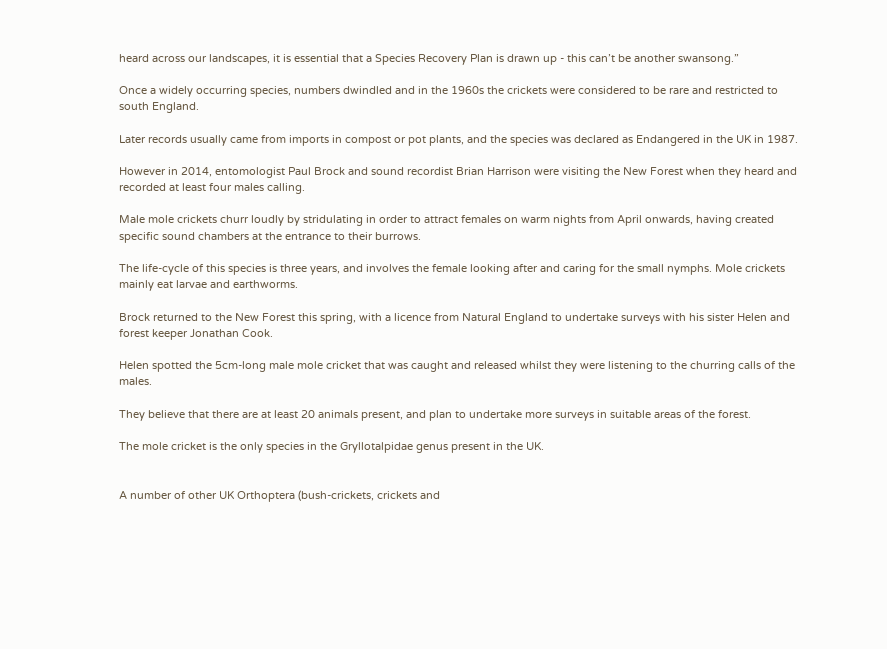heard across our landscapes, it is essential that a Species Recovery Plan is drawn up - this can’t be another swansong.”

Once a widely occurring species, numbers dwindled and in the 1960s the crickets were considered to be rare and restricted to south England.

Later records usually came from imports in compost or pot plants, and the species was declared as Endangered in the UK in 1987.

However in 2014, entomologist Paul Brock and sound recordist Brian Harrison were visiting the New Forest when they heard and recorded at least four males calling.

Male mole crickets churr loudly by stridulating in order to attract females on warm nights from April onwards, having created specific sound chambers at the entrance to their burrows.

The life-cycle of this species is three years, and involves the female looking after and caring for the small nymphs. Mole crickets mainly eat larvae and earthworms.

Brock returned to the New Forest this spring, with a licence from Natural England to undertake surveys with his sister Helen and forest keeper Jonathan Cook.

Helen spotted the 5cm-long male mole cricket that was caught and released whilst they were listening to the churring calls of the males.

They believe that there are at least 20 animals present, and plan to undertake more surveys in suitable areas of the forest.

The mole cricket is the only species in the Gryllotalpidae genus present in the UK.


A number of other UK Orthoptera (bush-crickets, crickets and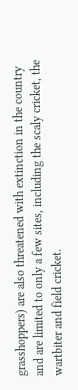grasshoppers) are also threatened with extinction in the country and are limited to only a few sites, including the scaly cricket, the wartbiter and field cricket.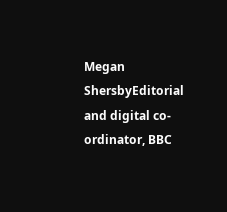Megan ShersbyEditorial and digital co-ordinator, BBC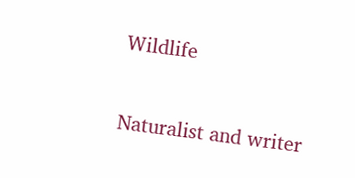Wildlife

Naturalist and writer